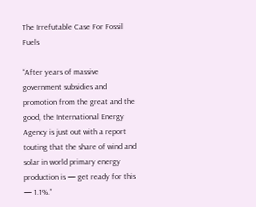The Irrefutable Case For Fossil Fuels

“After years of massive government subsidies and promotion from the great and the good, the International Energy Agency is just out with a report touting that the share of wind and solar in world primary energy production is — get ready for this — 1.1%.”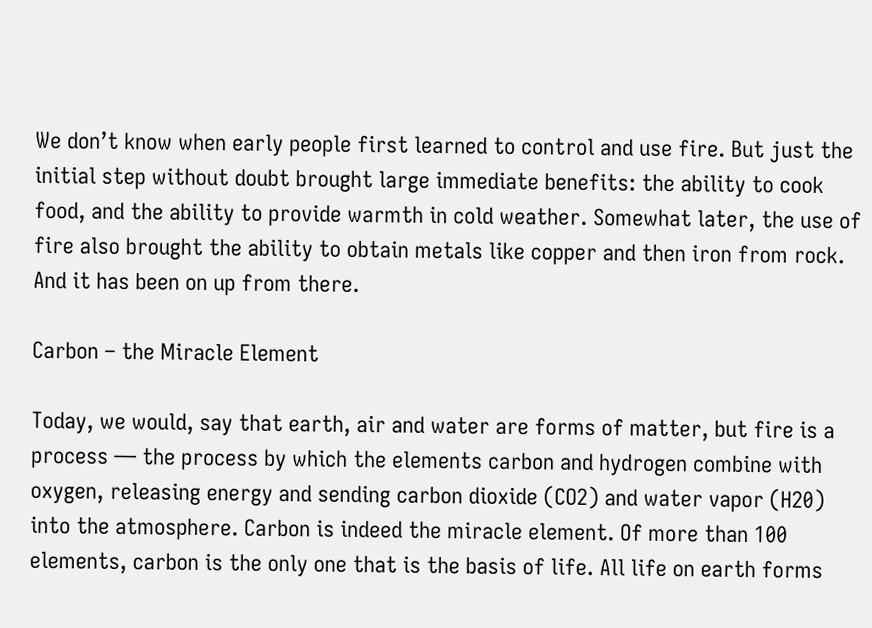We don’t know when early people first learned to control and use fire. But just the initial step without doubt brought large immediate benefits: the ability to cook food, and the ability to provide warmth in cold weather. Somewhat later, the use of fire also brought the ability to obtain metals like copper and then iron from rock. And it has been on up from there.

Carbon – the Miracle Element

Today, we would, say that earth, air and water are forms of matter, but fire is a process — the process by which the elements carbon and hydrogen combine with oxygen, releasing energy and sending carbon dioxide (CO2) and water vapor (H20) into the atmosphere. Carbon is indeed the miracle element. Of more than 100 elements, carbon is the only one that is the basis of life. All life on earth forms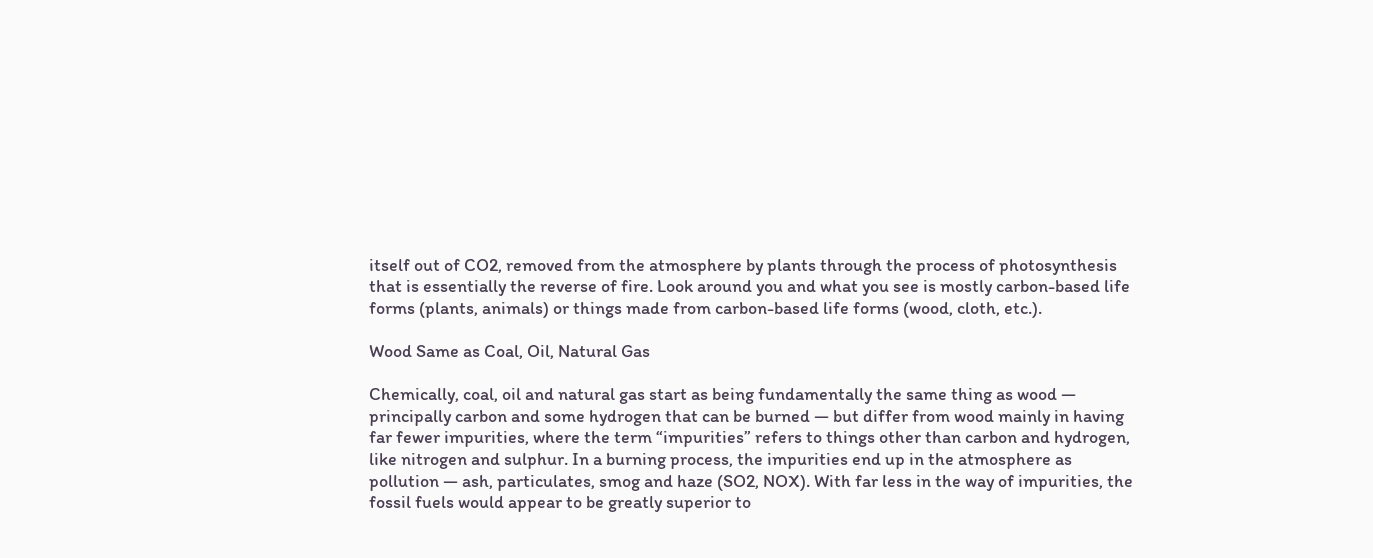itself out of CO2, removed from the atmosphere by plants through the process of photosynthesis that is essentially the reverse of fire. Look around you and what you see is mostly carbon-based life forms (plants, animals) or things made from carbon-based life forms (wood, cloth, etc.).

Wood Same as Coal, Oil, Natural Gas

Chemically, coal, oil and natural gas start as being fundamentally the same thing as wood — principally carbon and some hydrogen that can be burned — but differ from wood mainly in having far fewer impurities, where the term “impurities” refers to things other than carbon and hydrogen, like nitrogen and sulphur. In a burning process, the impurities end up in the atmosphere as pollution — ash, particulates, smog and haze (SO2, NOX). With far less in the way of impurities, the fossil fuels would appear to be greatly superior to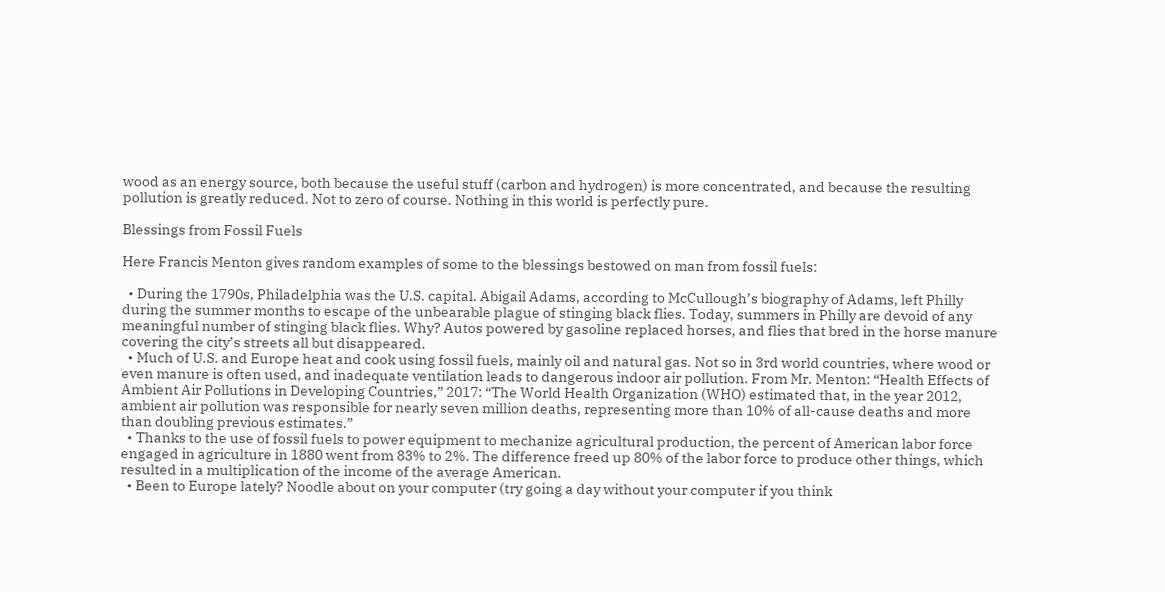wood as an energy source, both because the useful stuff (carbon and hydrogen) is more concentrated, and because the resulting pollution is greatly reduced. Not to zero of course. Nothing in this world is perfectly pure.

Blessings from Fossil Fuels

Here Francis Menton gives random examples of some to the blessings bestowed on man from fossil fuels:

  • During the 1790s, Philadelphia was the U.S. capital. Abigail Adams, according to McCullough’s biography of Adams, left Philly during the summer months to escape of the unbearable plague of stinging black flies. Today, summers in Philly are devoid of any meaningful number of stinging black flies. Why? Autos powered by gasoline replaced horses, and flies that bred in the horse manure covering the city’s streets all but disappeared.
  • Much of U.S. and Europe heat and cook using fossil fuels, mainly oil and natural gas. Not so in 3rd world countries, where wood or even manure is often used, and inadequate ventilation leads to dangerous indoor air pollution. From Mr. Menton: “Health Effects of Ambient Air Pollutions in Developing Countries,” 2017: “The World Health Organization (WHO) estimated that, in the year 2012, ambient air pollution was responsible for nearly seven million deaths, representing more than 10% of all-cause deaths and more than doubling previous estimates.”
  • Thanks to the use of fossil fuels to power equipment to mechanize agricultural production, the percent of American labor force engaged in agriculture in 1880 went from 83% to 2%. The difference freed up 80% of the labor force to produce other things, which resulted in a multiplication of the income of the average American.
  • Been to Europe lately? Noodle about on your computer (try going a day without your computer if you think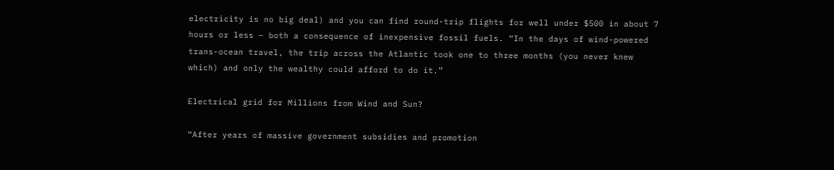electricity is no big deal) and you can find round-trip flights for well under $500 in about 7 hours or less – both a consequence of inexpensive fossil fuels. “In the days of wind-powered trans-ocean travel, the trip across the Atlantic took one to three months (you never knew which) and only the wealthy could afford to do it.”

Electrical grid for Millions from Wind and Sun?

“After years of massive government subsidies and promotion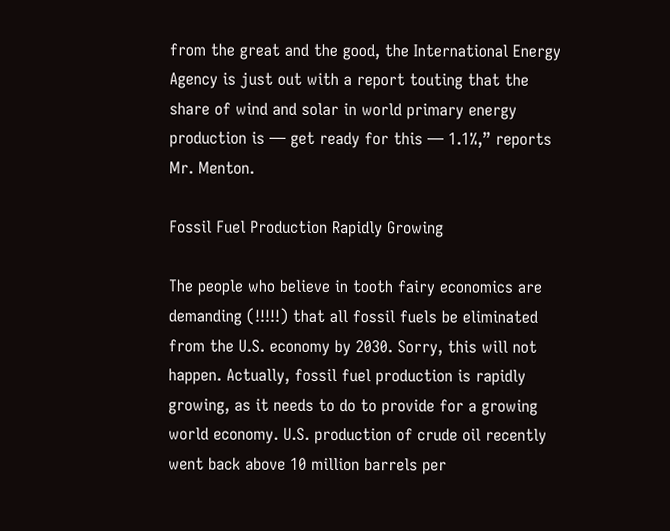from the great and the good, the International Energy Agency is just out with a report touting that the share of wind and solar in world primary energy production is — get ready for this — 1.1%,” reports Mr. Menton.

Fossil Fuel Production Rapidly Growing

The people who believe in tooth fairy economics are demanding (!!!!!) that all fossil fuels be eliminated from the U.S. economy by 2030. Sorry, this will not happen. Actually, fossil fuel production is rapidly growing, as it needs to do to provide for a growing world economy. U.S. production of crude oil recently went back above 10 million barrels per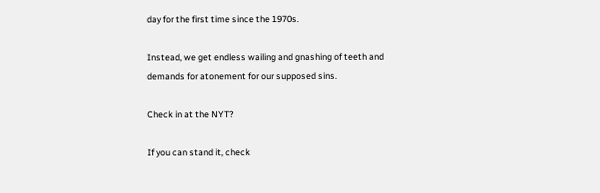day for the first time since the 1970s.

Instead, we get endless wailing and gnashing of teeth and demands for atonement for our supposed sins.

Check in at the NYT?

If you can stand it, check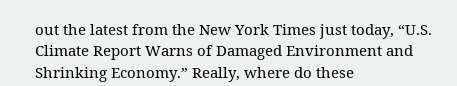out the latest from the New York Times just today, “U.S. Climate Report Warns of Damaged Environment and Shrinking Economy.” Really, where do these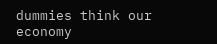dummies think our economy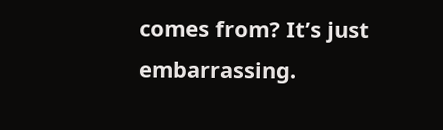comes from? It’s just embarrassing.